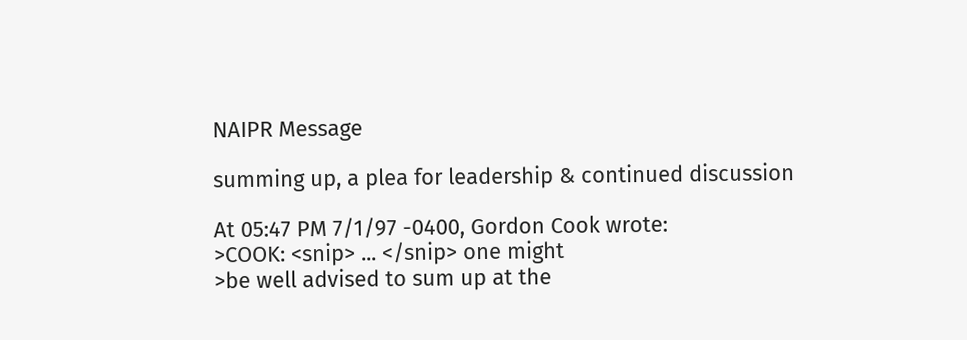NAIPR Message

summing up, a plea for leadership & continued discussion

At 05:47 PM 7/1/97 -0400, Gordon Cook wrote:
>COOK: <snip> ... </snip> one might
>be well advised to sum up at the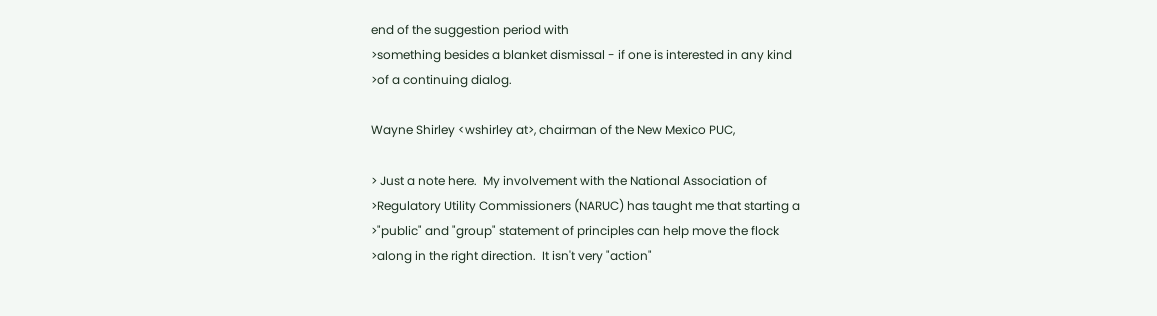end of the suggestion period with
>something besides a blanket dismissal - if one is interested in any kind
>of a continuing dialog.

Wayne Shirley <wshirley at>, chairman of the New Mexico PUC,

> Just a note here.  My involvement with the National Association of
>Regulatory Utility Commissioners (NARUC) has taught me that starting a
>"public" and "group" statement of principles can help move the flock
>along in the right direction.  It isn't very "action"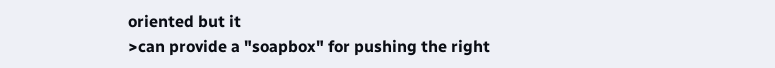oriented but it
>can provide a "soapbox" for pushing the right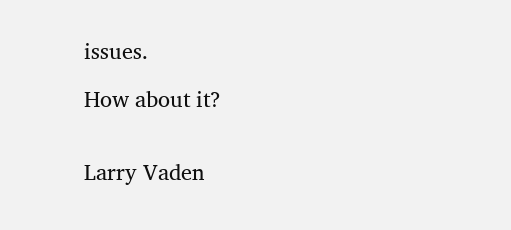issues.

How about it?


Larry Vaden